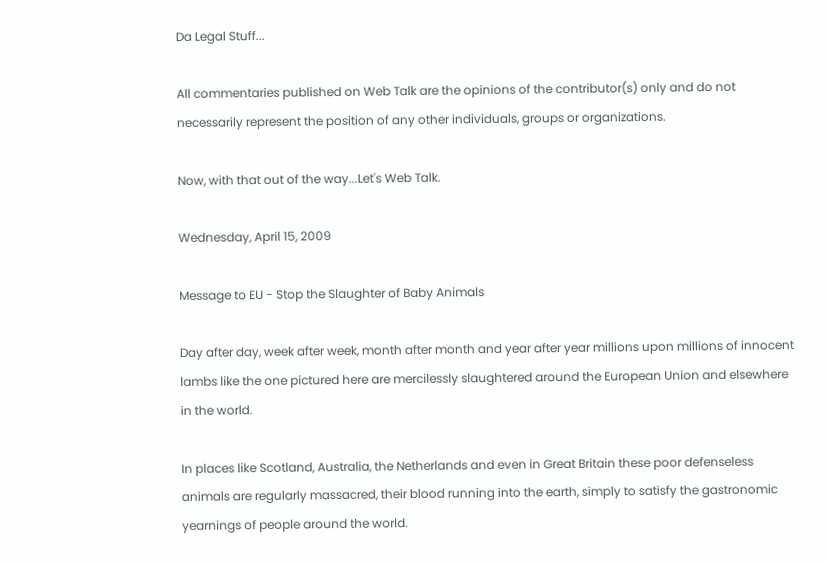Da Legal Stuff...

All commentaries published on Web Talk are the opinions of the contributor(s) only and do not necessarily represent the position of any other individuals, groups or organizations.

Now, with that out of the way...Let's Web Talk.

Wednesday, April 15, 2009

Message to EU - Stop the Slaughter of Baby Animals

Day after day, week after week, month after month and year after year millions upon millions of innocent lambs like the one pictured here are mercilessly slaughtered around the European Union and elsewhere in the world.

In places like Scotland, Australia, the Netherlands and even in Great Britain these poor defenseless animals are regularly massacred, their blood running into the earth, simply to satisfy the gastronomic yearnings of people around the world.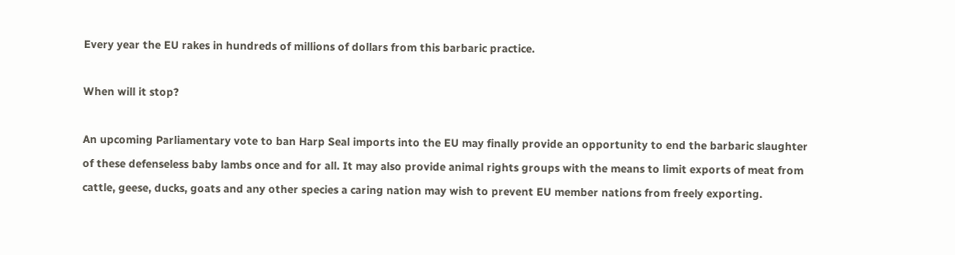Every year the EU rakes in hundreds of millions of dollars from this barbaric practice.

When will it stop?

An upcoming Parliamentary vote to ban Harp Seal imports into the EU may finally provide an opportunity to end the barbaric slaughter of these defenseless baby lambs once and for all. It may also provide animal rights groups with the means to limit exports of meat from cattle, geese, ducks, goats and any other species a caring nation may wish to prevent EU member nations from freely exporting.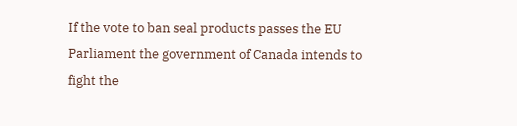If the vote to ban seal products passes the EU Parliament the government of Canada intends to fight the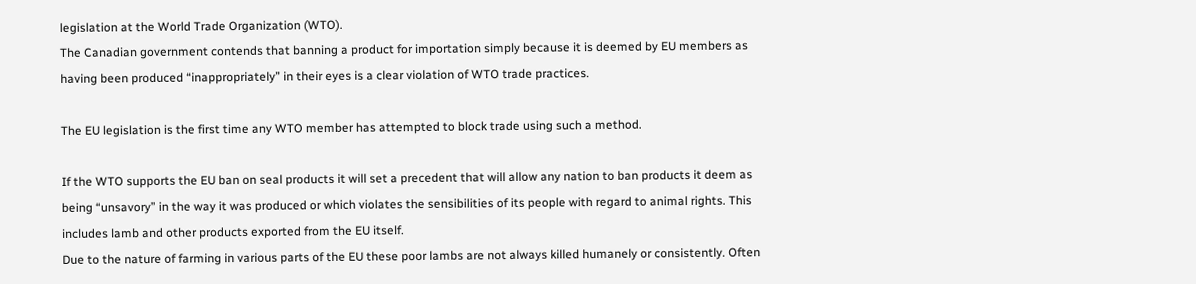legislation at the World Trade Organization (WTO).
The Canadian government contends that banning a product for importation simply because it is deemed by EU members as having been produced “inappropriately” in their eyes is a clear violation of WTO trade practices.

The EU legislation is the first time any WTO member has attempted to block trade using such a method.

If the WTO supports the EU ban on seal products it will set a precedent that will allow any nation to ban products it deem as being “unsavory” in the way it was produced or which violates the sensibilities of its people with regard to animal rights. This includes lamb and other products exported from the EU itself.
Due to the nature of farming in various parts of the EU these poor lambs are not always killed humanely or consistently. Often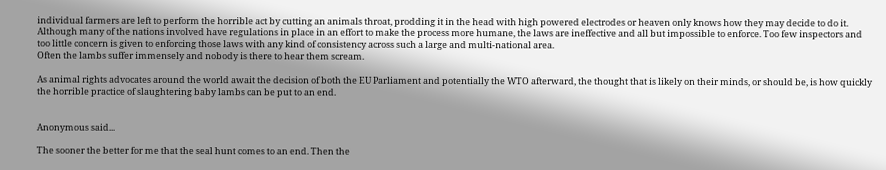individual farmers are left to perform the horrible act by cutting an animals throat, prodding it in the head with high powered electrodes or heaven only knows how they may decide to do it.
Although many of the nations involved have regulations in place in an effort to make the process more humane, the laws are ineffective and all but impossible to enforce. Too few inspectors and too little concern is given to enforcing those laws with any kind of consistency across such a large and multi-national area.
Often the lambs suffer immensely and nobody is there to hear them scream.

As animal rights advocates around the world await the decision of both the EU Parliament and potentially the WTO afterward, the thought that is likely on their minds, or should be, is how quickly the horrible practice of slaughtering baby lambs can be put to an end.


Anonymous said...

The sooner the better for me that the seal hunt comes to an end. Then the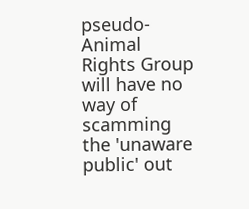pseudo-Animal Rights Group will have no way of scamming the 'unaware public' out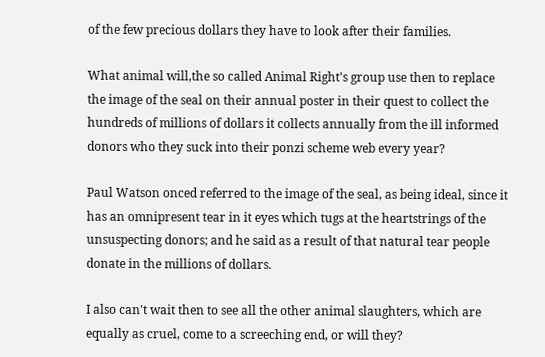of the few precious dollars they have to look after their families.

What animal will,the so called Animal Right's group use then to replace the image of the seal on their annual poster in their quest to collect the hundreds of millions of dollars it collects annually from the ill informed donors who they suck into their ponzi scheme web every year?

Paul Watson onced referred to the image of the seal, as being ideal, since it has an omnipresent tear in it eyes which tugs at the heartstrings of the unsuspecting donors; and he said as a result of that natural tear people donate in the millions of dollars.

I also can't wait then to see all the other animal slaughters, which are equally as cruel, come to a screeching end, or will they?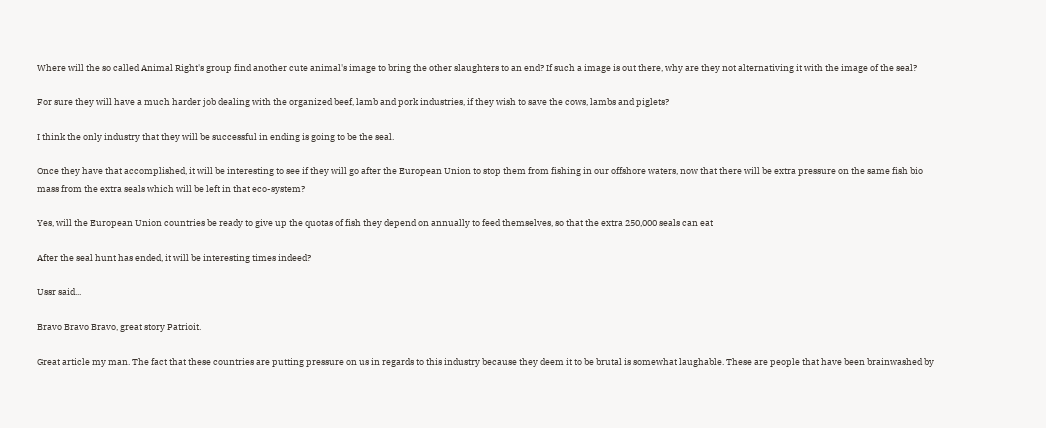Where will the so called Animal Right's group find another cute animal's image to bring the other slaughters to an end? If such a image is out there, why are they not alternativing it with the image of the seal?

For sure they will have a much harder job dealing with the organized beef, lamb and pork industries, if they wish to save the cows, lambs and piglets?

I think the only industry that they will be successful in ending is going to be the seal.

Once they have that accomplished, it will be interesting to see if they will go after the European Union to stop them from fishing in our offshore waters, now that there will be extra pressure on the same fish bio mass from the extra seals which will be left in that eco-system?

Yes, will the European Union countries be ready to give up the quotas of fish they depend on annually to feed themselves, so that the extra 250,000 seals can eat

After the seal hunt has ended, it will be interesting times indeed?

Ussr said...

Bravo Bravo Bravo, great story Patrioit.

Great article my man. The fact that these countries are putting pressure on us in regards to this industry because they deem it to be brutal is somewhat laughable. These are people that have been brainwashed by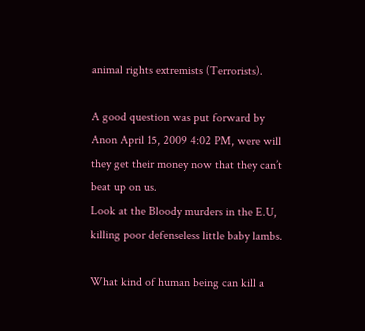animal rights extremists (Terrorists).

A good question was put forward by Anon April 15, 2009 4:02 PM, were will they get their money now that they can’t beat up on us.
Look at the Bloody murders in the E.U, killing poor defenseless little baby lambs.

What kind of human being can kill a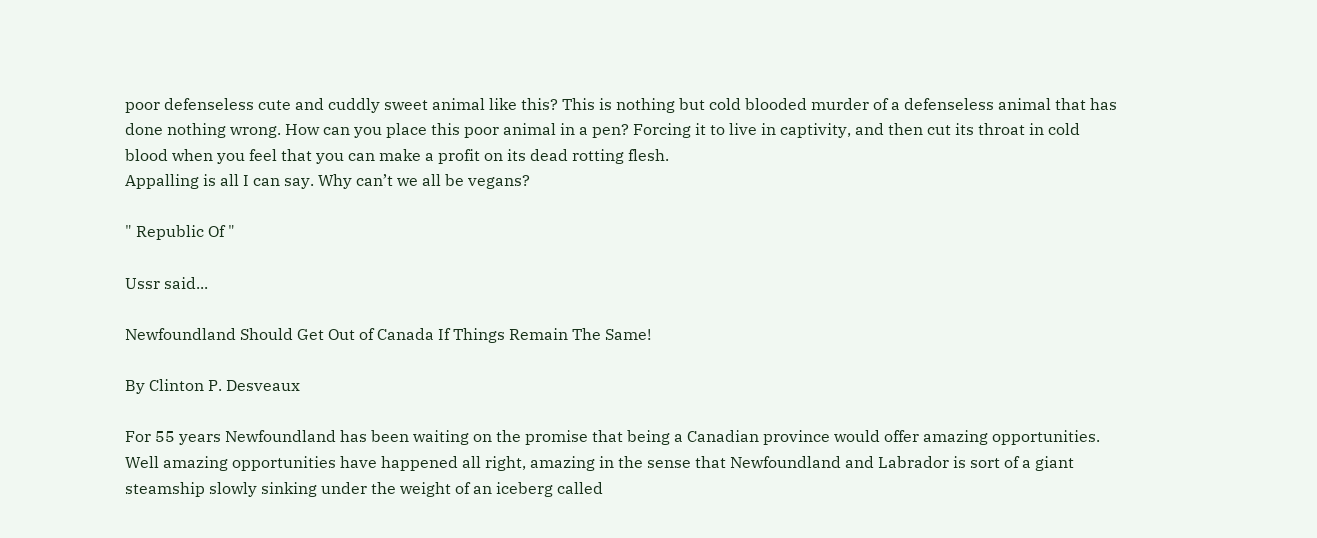poor defenseless cute and cuddly sweet animal like this? This is nothing but cold blooded murder of a defenseless animal that has done nothing wrong. How can you place this poor animal in a pen? Forcing it to live in captivity, and then cut its throat in cold blood when you feel that you can make a profit on its dead rotting flesh.
Appalling is all I can say. Why can’t we all be vegans?

" Republic Of "

Ussr said...

Newfoundland Should Get Out of Canada If Things Remain The Same!

By Clinton P. Desveaux

For 55 years Newfoundland has been waiting on the promise that being a Canadian province would offer amazing opportunities. Well amazing opportunities have happened all right, amazing in the sense that Newfoundland and Labrador is sort of a giant steamship slowly sinking under the weight of an iceberg called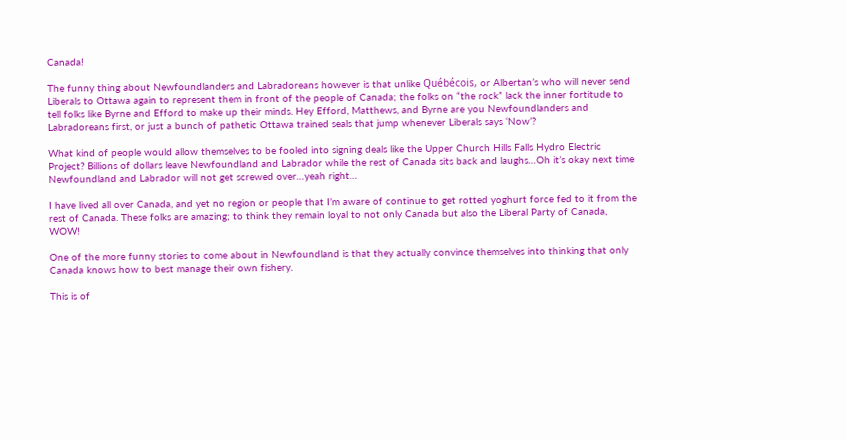Canada!

The funny thing about Newfoundlanders and Labradoreans however is that unlike Québécois, or Albertan’s who will never send Liberals to Ottawa again to represent them in front of the people of Canada; the folks on “the rock” lack the inner fortitude to tell folks like Byrne and Efford to make up their minds. Hey Efford, Matthews, and Byrne are you Newfoundlanders and Labradoreans first, or just a bunch of pathetic Ottawa trained seals that jump whenever Liberals says ‘Now’?

What kind of people would allow themselves to be fooled into signing deals like the Upper Church Hills Falls Hydro Electric Project? Billions of dollars leave Newfoundland and Labrador while the rest of Canada sits back and laughs…Oh it’s okay next time Newfoundland and Labrador will not get screwed over…yeah right…

I have lived all over Canada, and yet no region or people that I’m aware of continue to get rotted yoghurt force fed to it from the rest of Canada. These folks are amazing; to think they remain loyal to not only Canada but also the Liberal Party of Canada, WOW!

One of the more funny stories to come about in Newfoundland is that they actually convince themselves into thinking that only Canada knows how to best manage their own fishery.

This is of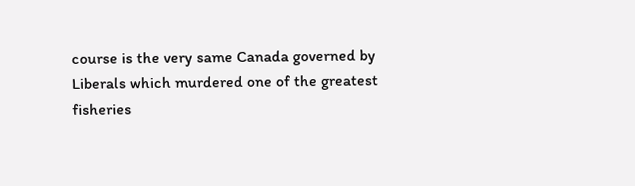course is the very same Canada governed by Liberals which murdered one of the greatest fisheries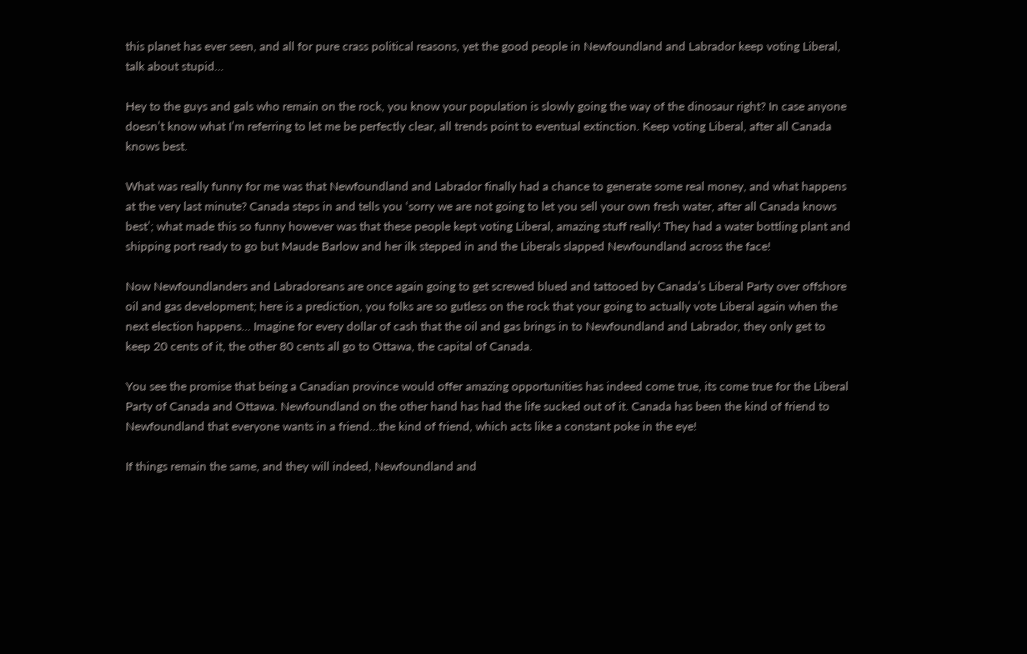this planet has ever seen, and all for pure crass political reasons, yet the good people in Newfoundland and Labrador keep voting Liberal, talk about stupid…

Hey to the guys and gals who remain on the rock, you know your population is slowly going the way of the dinosaur right? In case anyone doesn’t know what I’m referring to let me be perfectly clear, all trends point to eventual extinction. Keep voting Liberal, after all Canada knows best.

What was really funny for me was that Newfoundland and Labrador finally had a chance to generate some real money, and what happens at the very last minute? Canada steps in and tells you ‘sorry we are not going to let you sell your own fresh water, after all Canada knows best’; what made this so funny however was that these people kept voting Liberal, amazing stuff really! They had a water bottling plant and shipping port ready to go but Maude Barlow and her ilk stepped in and the Liberals slapped Newfoundland across the face!

Now Newfoundlanders and Labradoreans are once again going to get screwed blued and tattooed by Canada’s Liberal Party over offshore oil and gas development; here is a prediction, you folks are so gutless on the rock that your going to actually vote Liberal again when the next election happens… Imagine for every dollar of cash that the oil and gas brings in to Newfoundland and Labrador, they only get to keep 20 cents of it, the other 80 cents all go to Ottawa, the capital of Canada.

You see the promise that being a Canadian province would offer amazing opportunities has indeed come true, its come true for the Liberal Party of Canada and Ottawa. Newfoundland on the other hand has had the life sucked out of it. Canada has been the kind of friend to Newfoundland that everyone wants in a friend…the kind of friend, which acts like a constant poke in the eye!

If things remain the same, and they will indeed, Newfoundland and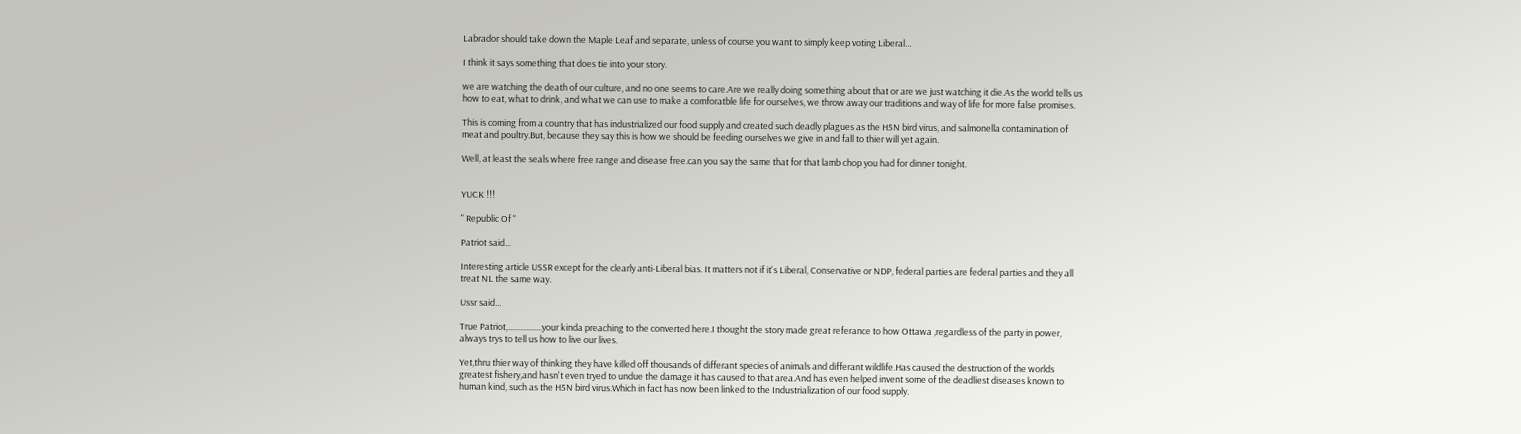Labrador should take down the Maple Leaf and separate, unless of course you want to simply keep voting Liberal…

I think it says something that does tie into your story.

we are watching the death of our culture, and no one seems to care.Are we really doing something about that or are we just watching it die.As the world tells us how to eat, what to drink, and what we can use to make a comforatble life for ourselves, we throw away our traditions and way of life for more false promises.

This is coming from a country that has industrialized our food supply and created such deadly plagues as the H5N bird virus, and salmonella contamination of meat and poultry.But, because they say this is how we should be feeding ourselves we give in and fall to thier will yet again.

Well, at least the seals where free range and disease free.can you say the same that for that lamb chop you had for dinner tonight.


YUCK !!!

" Republic Of "

Patriot said...

Interesting article USSR except for the clearly anti-Liberal bias. It matters not if it's Liberal, Conservative or NDP, federal parties are federal parties and they all treat NL the same way.

Ussr said...

True Patriot,.................your kinda preaching to the converted here.I thought the story made great referance to how Ottawa ,regardless of the party in power, always trys to tell us how to live our lives.

Yet,thru thier way of thinking they have killed off thousands of differant species of animals and differant wildlife.Has caused the destruction of the worlds greatest fishery,and hasn't even tryed to undue the damage it has caused to that area.And has even helped invent some of the deadliest diseases known to human kind, such as the H5N bird virus.Which in fact has now been linked to the Industrialization of our food supply.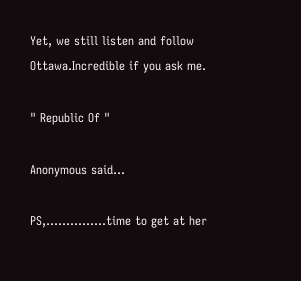Yet, we still listen and follow Ottawa.Incredible if you ask me.

" Republic Of "

Anonymous said...

PS,...............time to get at her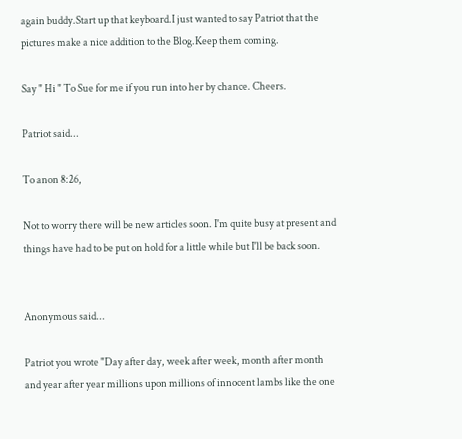again buddy.Start up that keyboard.I just wanted to say Patriot that the pictures make a nice addition to the Blog.Keep them coming.

Say " Hi " To Sue for me if you run into her by chance. Cheers.

Patriot said...

To anon 8:26,

Not to worry there will be new articles soon. I'm quite busy at present and things have had to be put on hold for a little while but I'll be back soon.


Anonymous said...

Patriot you wrote "Day after day, week after week, month after month and year after year millions upon millions of innocent lambs like the one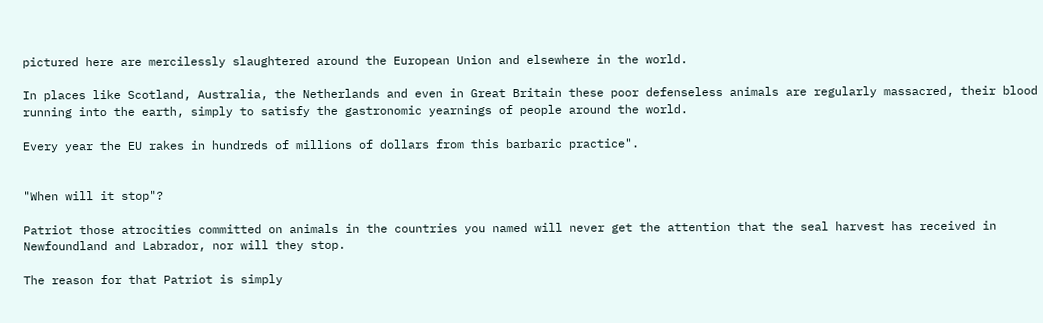pictured here are mercilessly slaughtered around the European Union and elsewhere in the world.

In places like Scotland, Australia, the Netherlands and even in Great Britain these poor defenseless animals are regularly massacred, their blood running into the earth, simply to satisfy the gastronomic yearnings of people around the world.

Every year the EU rakes in hundreds of millions of dollars from this barbaric practice".


"When will it stop"?

Patriot those atrocities committed on animals in the countries you named will never get the attention that the seal harvest has received in Newfoundland and Labrador, nor will they stop.

The reason for that Patriot is simply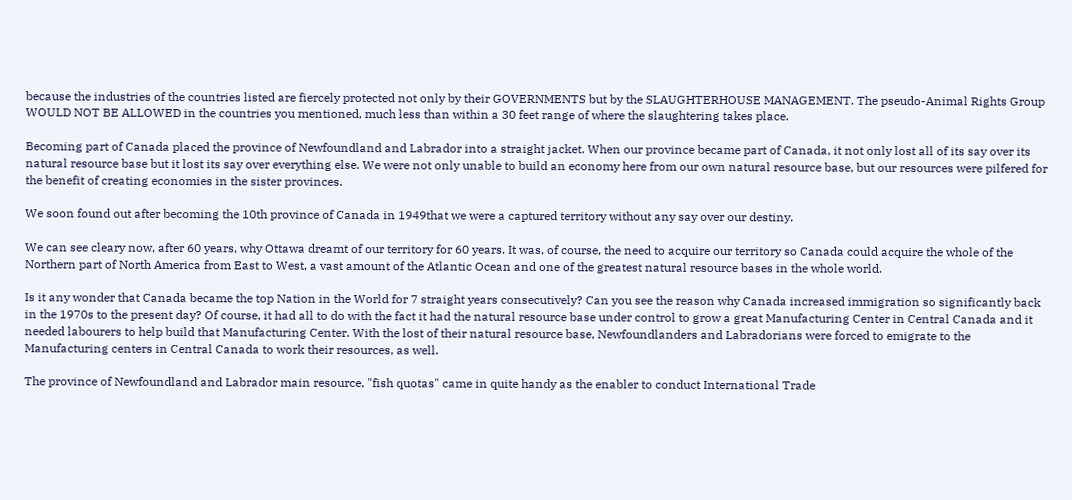because the industries of the countries listed are fiercely protected not only by their GOVERNMENTS but by the SLAUGHTERHOUSE MANAGEMENT. The pseudo-Animal Rights Group WOULD NOT BE ALLOWED in the countries you mentioned, much less than within a 30 feet range of where the slaughtering takes place.

Becoming part of Canada placed the province of Newfoundland and Labrador into a straight jacket. When our province became part of Canada, it not only lost all of its say over its natural resource base but it lost its say over everything else. We were not only unable to build an economy here from our own natural resource base, but our resources were pilfered for the benefit of creating economies in the sister provinces.

We soon found out after becoming the 10th province of Canada in 1949that we were a captured territory without any say over our destiny.

We can see cleary now, after 60 years, why Ottawa dreamt of our territory for 60 years. It was, of course, the need to acquire our territory so Canada could acquire the whole of the Northern part of North America from East to West, a vast amount of the Atlantic Ocean and one of the greatest natural resource bases in the whole world.

Is it any wonder that Canada became the top Nation in the World for 7 straight years consecutively? Can you see the reason why Canada increased immigration so significantly back in the 1970s to the present day? Of course, it had all to do with the fact it had the natural resource base under control to grow a great Manufacturing Center in Central Canada and it needed labourers to help build that Manufacturing Center. With the lost of their natural resource base, Newfoundlanders and Labradorians were forced to emigrate to the Manufacturing centers in Central Canada to work their resources, as well.

The province of Newfoundland and Labrador main resource, "fish quotas" came in quite handy as the enabler to conduct International Trade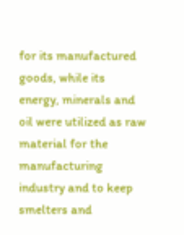for its manufactured goods, while its energy, minerals and oil were utilized as raw material for the manufacturing industry and to keep smelters and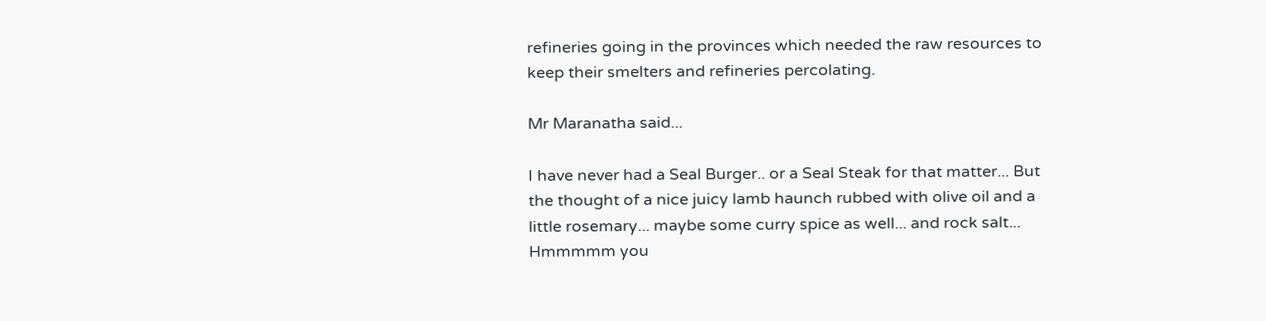refineries going in the provinces which needed the raw resources to keep their smelters and refineries percolating.

Mr Maranatha said...

I have never had a Seal Burger.. or a Seal Steak for that matter... But the thought of a nice juicy lamb haunch rubbed with olive oil and a little rosemary... maybe some curry spice as well... and rock salt... Hmmmmm you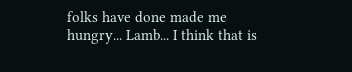folks have done made me hungry... Lamb... I think that is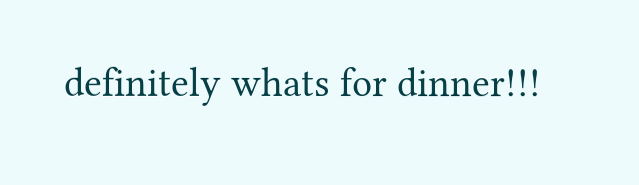definitely whats for dinner!!!